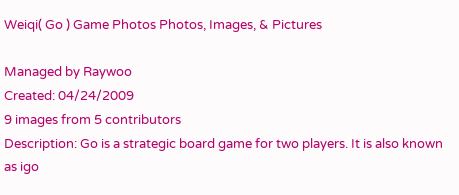Weiqi( Go ) Game Photos Photos, Images, & Pictures

Managed by Raywoo
Created: 04/24/2009
9 images from 5 contributors
Description: Go is a strategic board game for two players. It is also known as igo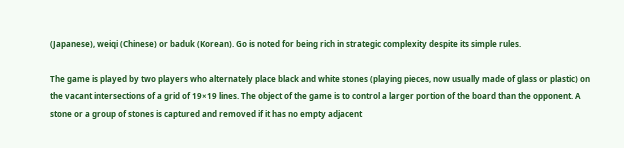(Japanese), weiqi (Chinese) or baduk (Korean). Go is noted for being rich in strategic complexity despite its simple rules.

The game is played by two players who alternately place black and white stones (playing pieces, now usually made of glass or plastic) on the vacant intersections of a grid of 19×19 lines. The object of the game is to control a larger portion of the board than the opponent. A stone or a group of stones is captured and removed if it has no empty adjacent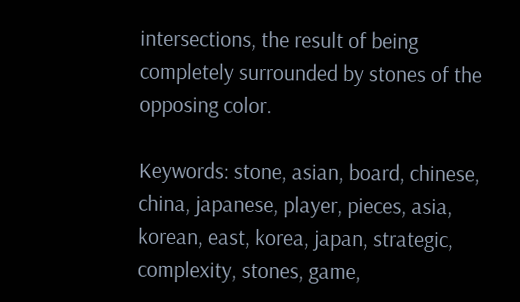intersections, the result of being completely surrounded by stones of the opposing color.

Keywords: stone, asian, board, chinese, china, japanese, player, pieces, asia, korean, east, korea, japan, strategic, complexity, stones, game,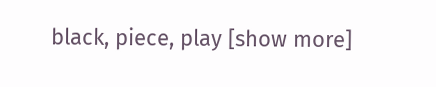black, piece, play [show more]